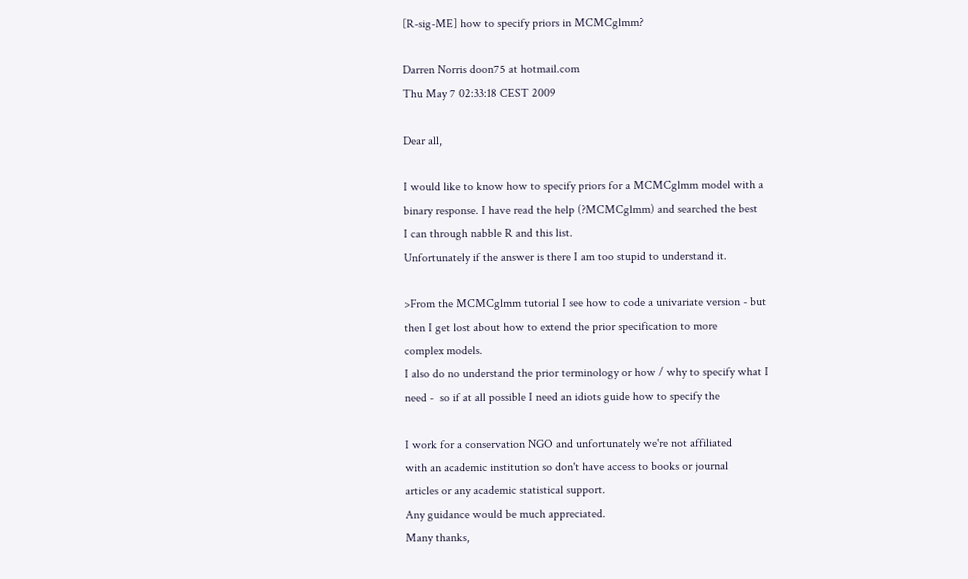[R-sig-ME] how to specify priors in MCMCglmm?

Darren Norris doon75 at hotmail.com
Thu May 7 02:33:18 CEST 2009

Dear all,

I would like to know how to specify priors for a MCMCglmm model with a
binary response. I have read the help (?MCMCglmm) and searched the best
I can through nabble R and this list.
Unfortunately if the answer is there I am too stupid to understand it.

>From the MCMCglmm tutorial I see how to code a univariate version - but
then I get lost about how to extend the prior specification to more
complex models.
I also do no understand the prior terminology or how / why to specify what I
need -  so if at all possible I need an idiots guide how to specify the

I work for a conservation NGO and unfortunately we're not affiliated
with an academic institution so don't have access to books or journal
articles or any academic statistical support.
Any guidance would be much appreciated.
Many thanks,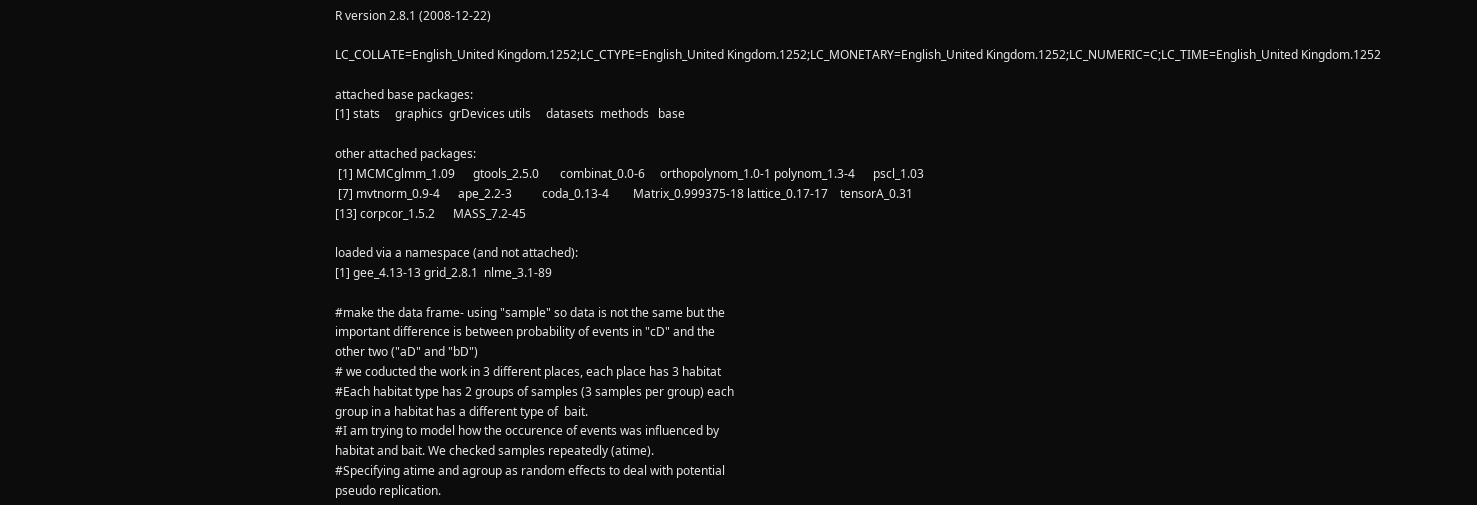R version 2.8.1 (2008-12-22)

LC_COLLATE=English_United Kingdom.1252;LC_CTYPE=English_United Kingdom.1252;LC_MONETARY=English_United Kingdom.1252;LC_NUMERIC=C;LC_TIME=English_United Kingdom.1252

attached base packages:
[1] stats     graphics  grDevices utils     datasets  methods   base

other attached packages:
 [1] MCMCglmm_1.09      gtools_2.5.0       combinat_0.0-6     orthopolynom_1.0-1 polynom_1.3-4      pscl_1.03
 [7] mvtnorm_0.9-4      ape_2.2-3          coda_0.13-4        Matrix_0.999375-18 lattice_0.17-17    tensorA_0.31
[13] corpcor_1.5.2      MASS_7.2-45

loaded via a namespace (and not attached):
[1] gee_4.13-13 grid_2.8.1  nlme_3.1-89

#make the data frame- using "sample" so data is not the same but the
important difference is between probability of events in "cD" and the
other two ("aD" and "bD")
# we coducted the work in 3 different places, each place has 3 habitat
#Each habitat type has 2 groups of samples (3 samples per group) each
group in a habitat has a different type of  bait.
#I am trying to model how the occurence of events was influenced by
habitat and bait. We checked samples repeatedly (atime).
#Specifying atime and agroup as random effects to deal with potential
pseudo replication.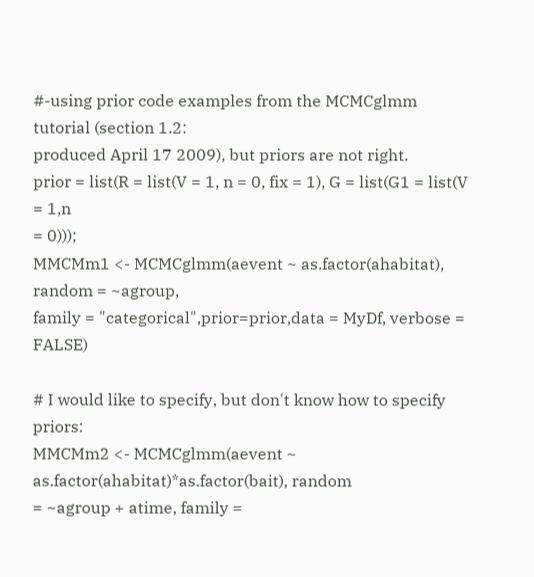#-using prior code examples from the MCMCglmm tutorial (section 1.2:
produced April 17 2009), but priors are not right.
prior = list(R = list(V = 1, n = 0, fix = 1), G = list(G1 = list(V = 1,n
= 0)));
MMCMm1 <- MCMCglmm(aevent ~ as.factor(ahabitat), random = ~agroup,
family = "categorical",prior=prior,data = MyDf, verbose = FALSE)

# I would like to specify, but don't know how to specify priors:
MMCMm2 <- MCMCglmm(aevent ~ as.factor(ahabitat)*as.factor(bait), random
= ~agroup + atime, family =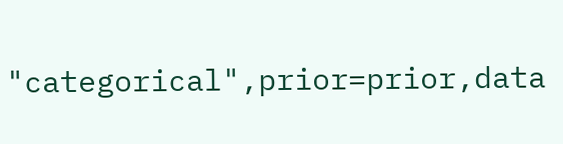"categorical",prior=prior,data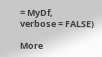= MyDf,
verbose = FALSE)

More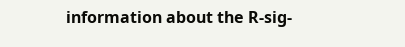information about the R-sig-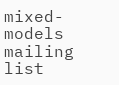mixed-models mailing list